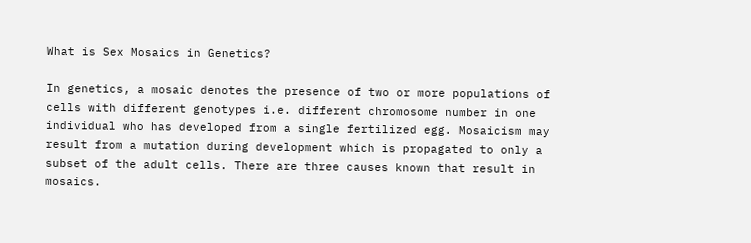What is Sex Mosaics in Genetics?

In genetics, a mosaic denotes the presence of two or more populations of cells with different genotypes i.e. different chromosome number in one individual who has developed from a single fertilized egg. Mosaicism may result from a mutation during development which is propagated to only a subset of the adult cells. There are three causes known that result in mosaics.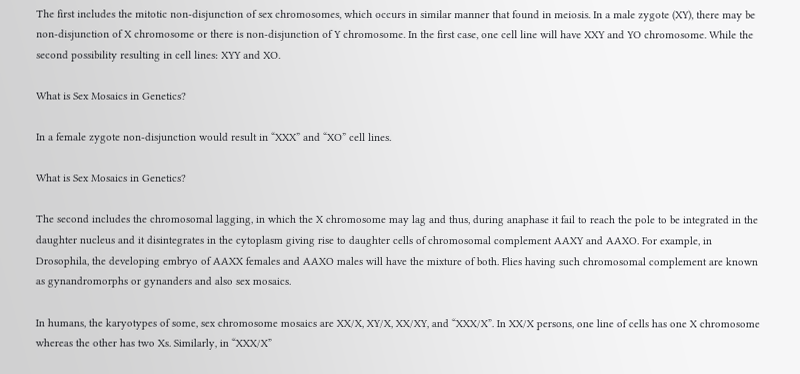The first includes the mitotic non-disjunction of sex chromosomes, which occurs in similar manner that found in meiosis. In a male zygote (XY), there may be non-disjunction of X chromosome or there is non-disjunction of Y chromosome. In the first case, one cell line will have XXY and YO chromosome. While the second possibility resulting in cell lines: XYY and XO.

What is Sex Mosaics in Genetics?

In a female zygote non-disjunction would result in “XXX” and “XO” cell lines.

What is Sex Mosaics in Genetics?

The second includes the chromosomal lagging, in which the X chromosome may lag and thus, during anaphase it fail to reach the pole to be integrated in the daughter nucleus and it disintegrates in the cytoplasm giving rise to daughter cells of chromosomal complement AAXY and AAXO. For example, in Drosophila, the developing embryo of AAXX females and AAXO males will have the mixture of both. Flies having such chromosomal complement are known as gynandromorphs or gynanders and also sex mosaics.

In humans, the karyotypes of some, sex chromosome mosaics are XX/X, XY/X, XX/XY, and “XXX/X”. In XX/X persons, one line of cells has one X chromosome whereas the other has two Xs. Similarly, in “XXX/X”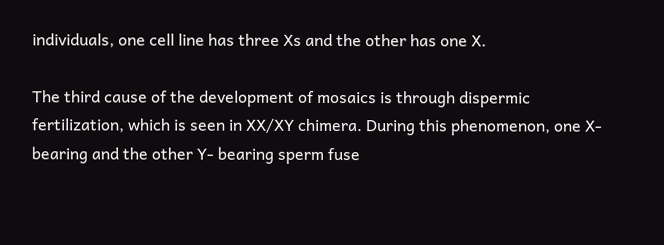individuals, one cell line has three Xs and the other has one X.

The third cause of the development of mosaics is through dispermic fertilization, which is seen in XX/XY chimera. During this phenomenon, one X-bearing and the other Y- bearing sperm fuse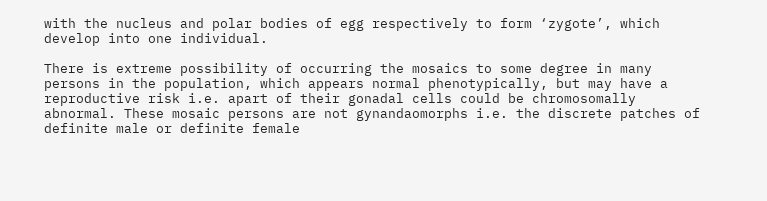with the nucleus and polar bodies of egg respectively to form ‘zygote’, which develop into one individual.

There is extreme possibility of occurring the mosaics to some degree in many persons in the population, which appears normal phenotypically, but may have a reproductive risk i.e. apart of their gonadal cells could be chromosomally abnormal. These mosaic persons are not gynandaomorphs i.e. the discrete patches of definite male or definite female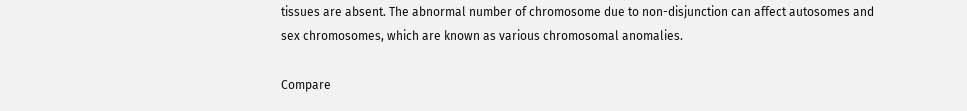tissues are absent. The abnormal number of chromosome due to non-disjunction can affect autosomes and sex chromosomes, which are known as various chromosomal anomalies.

Compare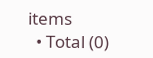items
  • Total (0)